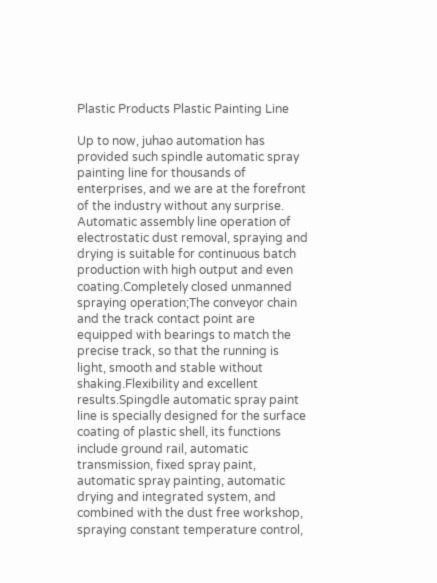Plastic Products Plastic Painting Line

Up to now, juhao automation has provided such spindle automatic spray painting line for thousands of enterprises, and we are at the forefront of the industry without any surprise. Automatic assembly line operation of electrostatic dust removal, spraying and drying is suitable for continuous batch production with high output and even coating.Completely closed unmanned spraying operation;The conveyor chain and the track contact point are equipped with bearings to match the precise track, so that the running is light, smooth and stable without shaking.Flexibility and excellent results.Spingdle automatic spray paint line is specially designed for the surface coating of plastic shell, its functions include ground rail, automatic transmission, fixed spray paint, automatic spray painting, automatic drying and integrated system, and combined with the dust free workshop, spraying constant temperature control,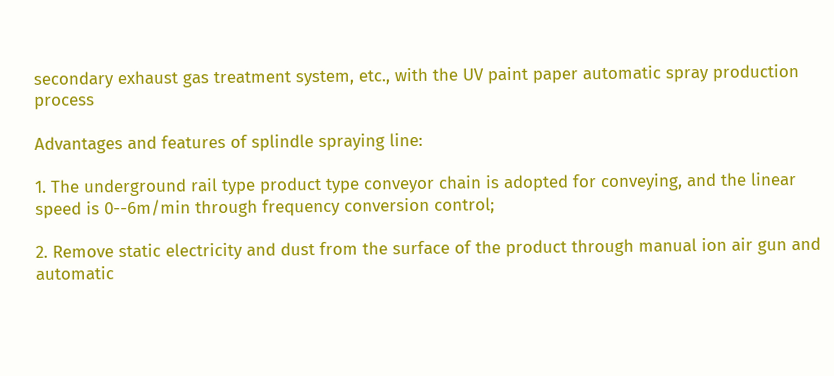secondary exhaust gas treatment system, etc., with the UV paint paper automatic spray production process

Advantages and features of splindle spraying line:

1. The underground rail type product type conveyor chain is adopted for conveying, and the linear speed is 0--6m/min through frequency conversion control;

2. Remove static electricity and dust from the surface of the product through manual ion air gun and automatic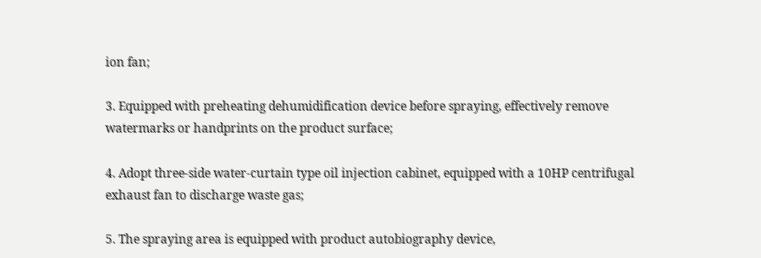ion fan;

3. Equipped with preheating dehumidification device before spraying, effectively remove watermarks or handprints on the product surface;

4. Adopt three-side water-curtain type oil injection cabinet, equipped with a 10HP centrifugal exhaust fan to discharge waste gas;

5. The spraying area is equipped with product autobiography device,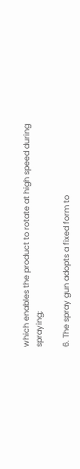which enables the product to rotate at high speed during spraying;

6. The spray gun adopts a fixed form to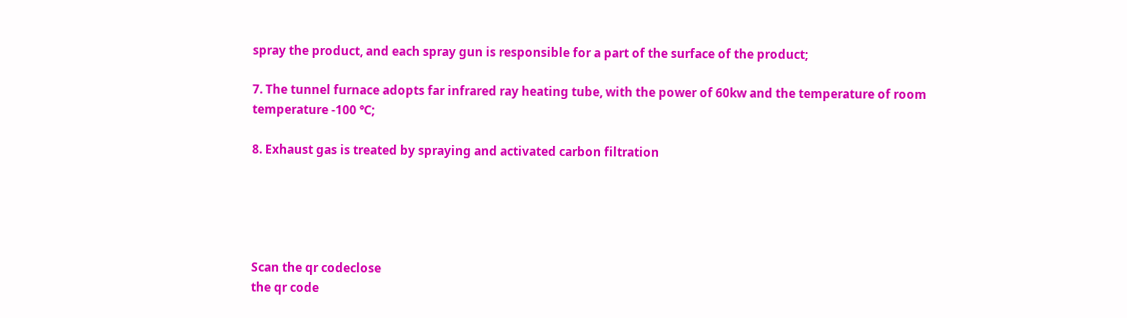spray the product, and each spray gun is responsible for a part of the surface of the product;

7. The tunnel furnace adopts far infrared ray heating tube, with the power of 60kw and the temperature of room temperature -100 ℃;

8. Exhaust gas is treated by spraying and activated carbon filtration





Scan the qr codeclose
the qr code